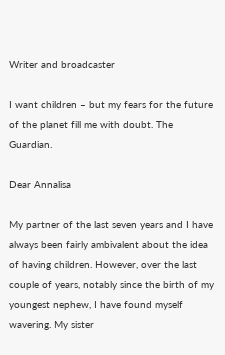Writer and broadcaster

I want children – but my fears for the future of the planet fill me with doubt. The Guardian.

Dear Annalisa

My partner of the last seven years and I have always been fairly ambivalent about the idea of having children. However, over the last couple of years, notably since the birth of my youngest nephew, I have found myself wavering. My sister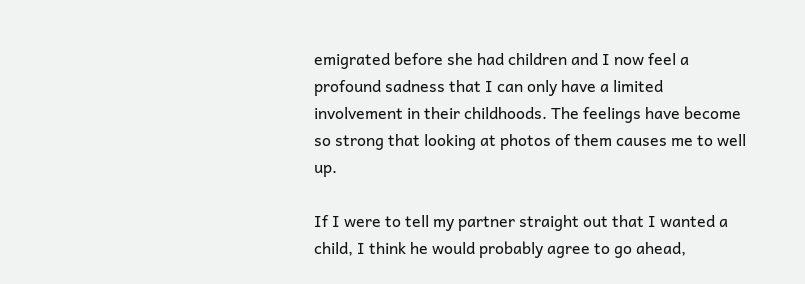emigrated before she had children and I now feel a profound sadness that I can only have a limited involvement in their childhoods. The feelings have become so strong that looking at photos of them causes me to well up.

If I were to tell my partner straight out that I wanted a child, I think he would probably agree to go ahead,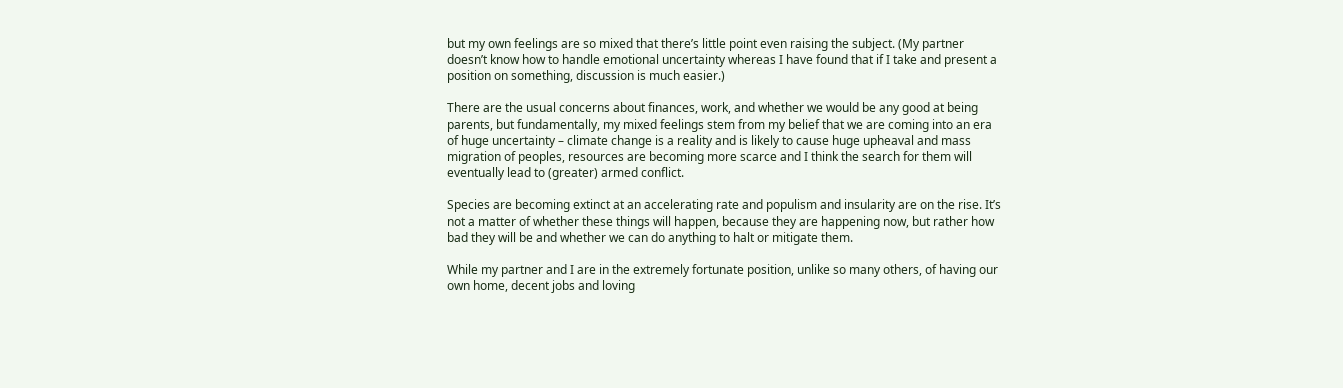but my own feelings are so mixed that there’s little point even raising the subject. (My partner doesn’t know how to handle emotional uncertainty whereas I have found that if I take and present a position on something, discussion is much easier.)

There are the usual concerns about finances, work, and whether we would be any good at being parents, but fundamentally, my mixed feelings stem from my belief that we are coming into an era of huge uncertainty – climate change is a reality and is likely to cause huge upheaval and mass migration of peoples, resources are becoming more scarce and I think the search for them will eventually lead to (greater) armed conflict.

Species are becoming extinct at an accelerating rate and populism and insularity are on the rise. It’s not a matter of whether these things will happen, because they are happening now, but rather how bad they will be and whether we can do anything to halt or mitigate them.

While my partner and I are in the extremely fortunate position, unlike so many others, of having our own home, decent jobs and loving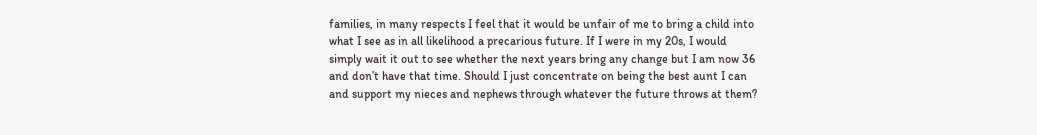families, in many respects I feel that it would be unfair of me to bring a child into what I see as in all likelihood a precarious future. If I were in my 20s, I would simply wait it out to see whether the next years bring any change but I am now 36 and don’t have that time. Should I just concentrate on being the best aunt I can and support my nieces and nephews through whatever the future throws at them?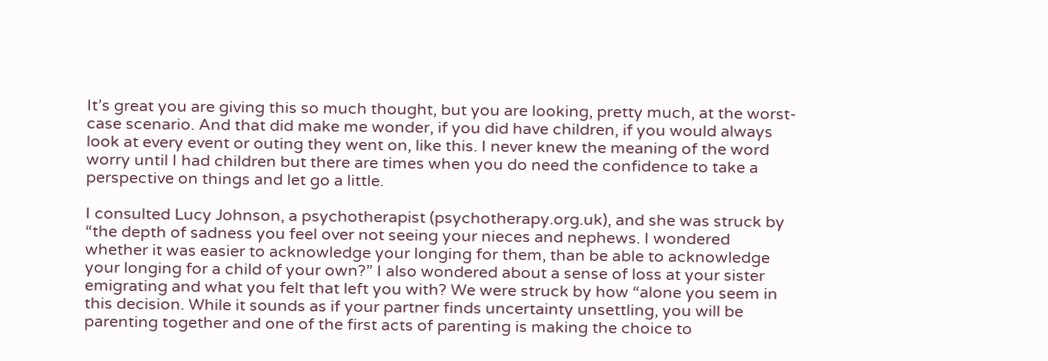It’s great you are giving this so much thought, but you are looking, pretty much, at the worst-case scenario. And that did make me wonder, if you did have children, if you would always look at every event or outing they went on, like this. I never knew the meaning of the word worry until I had children but there are times when you do need the confidence to take a perspective on things and let go a little.

I consulted Lucy Johnson, a psychotherapist (psychotherapy.org.uk), and she was struck by “the depth of sadness you feel over not seeing your nieces and nephews. I wondered whether it was easier to acknowledge your longing for them, than be able to acknowledge your longing for a child of your own?” I also wondered about a sense of loss at your sister emigrating and what you felt that left you with? We were struck by how “alone you seem in this decision. While it sounds as if your partner finds uncertainty unsettling, you will be parenting together and one of the first acts of parenting is making the choice to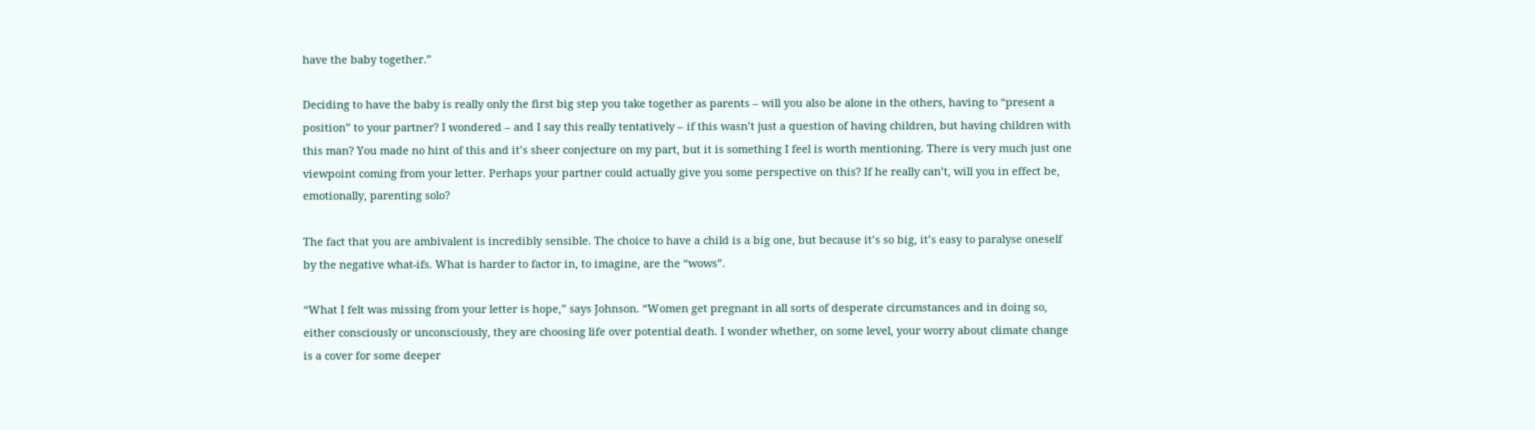have the baby together.”

Deciding to have the baby is really only the first big step you take together as parents – will you also be alone in the others, having to “present a position” to your partner? I wondered – and I say this really tentatively – if this wasn’t just a question of having children, but having children with this man? You made no hint of this and it’s sheer conjecture on my part, but it is something I feel is worth mentioning. There is very much just one viewpoint coming from your letter. Perhaps your partner could actually give you some perspective on this? If he really can’t, will you in effect be, emotionally, parenting solo?

The fact that you are ambivalent is incredibly sensible. The choice to have a child is a big one, but because it’s so big, it’s easy to paralyse oneself by the negative what-ifs. What is harder to factor in, to imagine, are the “wows”.

“What I felt was missing from your letter is hope,” says Johnson. “Women get pregnant in all sorts of desperate circumstances and in doing so, either consciously or unconsciously, they are choosing life over potential death. I wonder whether, on some level, your worry about climate change is a cover for some deeper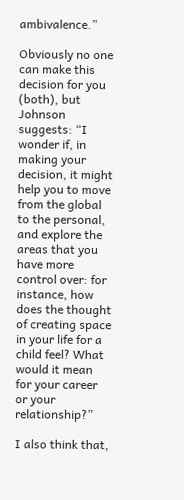ambivalence.”

Obviously no one can make this decision for you (both), but Johnson suggests: “I wonder if, in making your decision, it might help you to move from the global to the personal, and explore the areas that you have more control over: for instance, how does the thought of creating space in your life for a child feel? What would it mean for your career or your relationship?”

I also think that,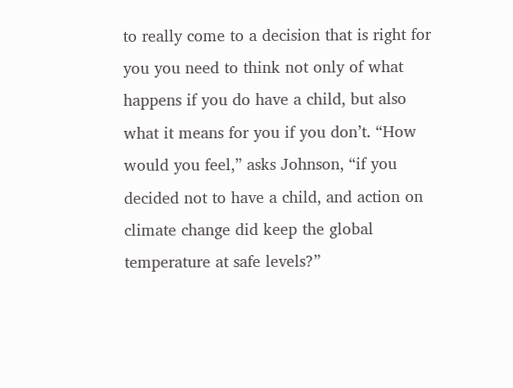to really come to a decision that is right for you you need to think not only of what happens if you do have a child, but also what it means for you if you don’t. “How would you feel,” asks Johnson, “if you decided not to have a child, and action on climate change did keep the global temperature at safe levels?”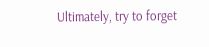Ultimately, try to forget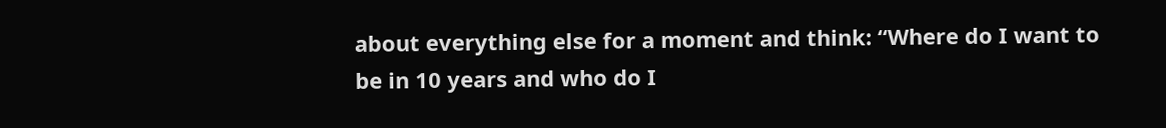about everything else for a moment and think: “Where do I want to be in 10 years and who do I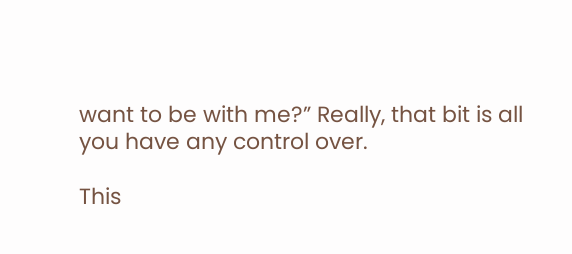want to be with me?” Really, that bit is all you have any control over.

This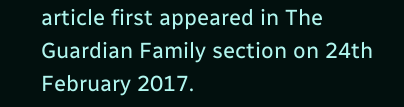article first appeared in The Guardian Family section on 24th February 2017.